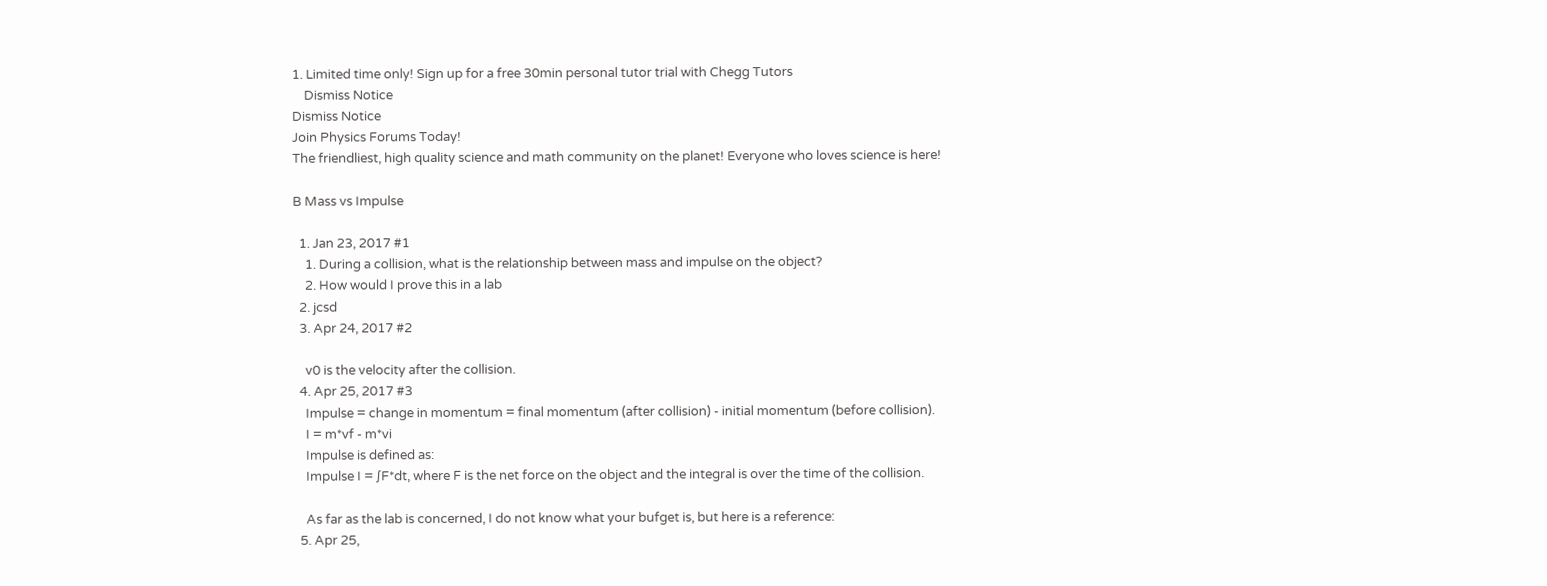1. Limited time only! Sign up for a free 30min personal tutor trial with Chegg Tutors
    Dismiss Notice
Dismiss Notice
Join Physics Forums Today!
The friendliest, high quality science and math community on the planet! Everyone who loves science is here!

B Mass vs Impulse

  1. Jan 23, 2017 #1
    1. During a collision, what is the relationship between mass and impulse on the object?
    2. How would I prove this in a lab
  2. jcsd
  3. Apr 24, 2017 #2

    v0 is the velocity after the collision.
  4. Apr 25, 2017 #3
    Impulse = change in momentum = final momentum (after collision) - initial momentum (before collision).
    I = m*vf - m*vi
    Impulse is defined as:
    Impulse I = ∫F*dt, where F is the net force on the object and the integral is over the time of the collision.

    As far as the lab is concerned, I do not know what your bufget is, but here is a reference:
  5. Apr 25,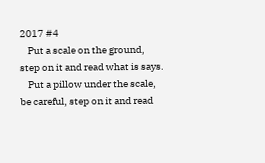2017 #4
    Put a scale on the ground, step on it and read what is says.
    Put a pillow under the scale, be careful, step on it and read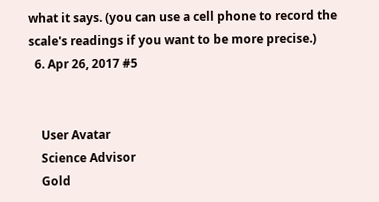what it says. (you can use a cell phone to record the scale's readings if you want to be more precise.)
  6. Apr 26, 2017 #5


    User Avatar
    Science Advisor
    Gold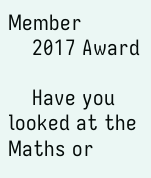Member
    2017 Award

    Have you looked at the Maths or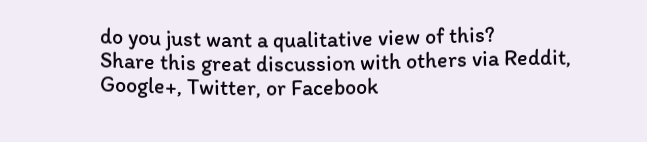do you just want a qualitative view of this?
Share this great discussion with others via Reddit, Google+, Twitter, or Facebook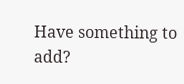Have something to add?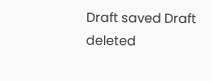Draft saved Draft deleted